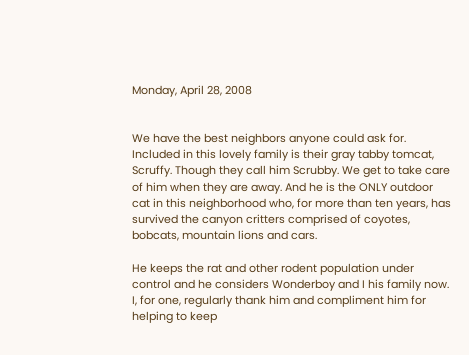Monday, April 28, 2008


We have the best neighbors anyone could ask for. Included in this lovely family is their gray tabby tomcat, Scruffy. Though they call him Scrubby. We get to take care of him when they are away. And he is the ONLY outdoor cat in this neighborhood who, for more than ten years, has survived the canyon critters comprised of coyotes, bobcats, mountain lions and cars.

He keeps the rat and other rodent population under control and he considers Wonderboy and I his family now. I, for one, regularly thank him and compliment him for helping to keep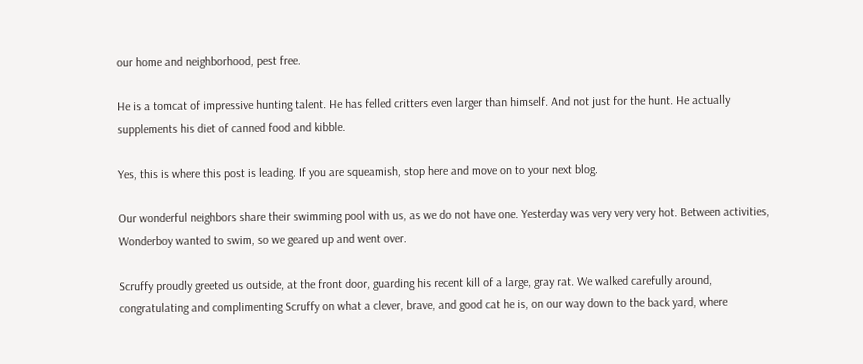our home and neighborhood, pest free.

He is a tomcat of impressive hunting talent. He has felled critters even larger than himself. And not just for the hunt. He actually supplements his diet of canned food and kibble.

Yes, this is where this post is leading. If you are squeamish, stop here and move on to your next blog.

Our wonderful neighbors share their swimming pool with us, as we do not have one. Yesterday was very very very hot. Between activities, Wonderboy wanted to swim, so we geared up and went over.

Scruffy proudly greeted us outside, at the front door, guarding his recent kill of a large, gray rat. We walked carefully around, congratulating and complimenting Scruffy on what a clever, brave, and good cat he is, on our way down to the back yard, where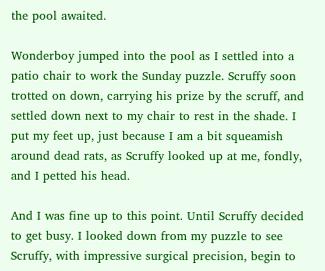the pool awaited.

Wonderboy jumped into the pool as I settled into a patio chair to work the Sunday puzzle. Scruffy soon trotted on down, carrying his prize by the scruff, and settled down next to my chair to rest in the shade. I put my feet up, just because I am a bit squeamish around dead rats, as Scruffy looked up at me, fondly, and I petted his head.

And I was fine up to this point. Until Scruffy decided to get busy. I looked down from my puzzle to see Scruffy, with impressive surgical precision, begin to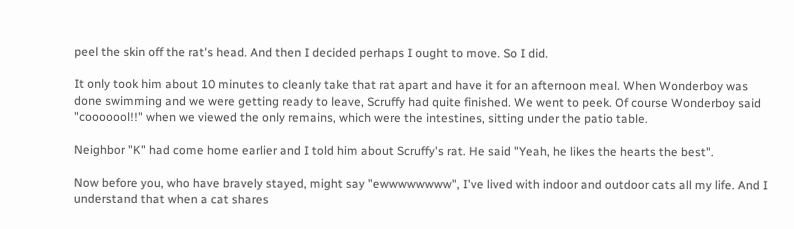peel the skin off the rat's head. And then I decided perhaps I ought to move. So I did.

It only took him about 10 minutes to cleanly take that rat apart and have it for an afternoon meal. When Wonderboy was done swimming and we were getting ready to leave, Scruffy had quite finished. We went to peek. Of course Wonderboy said "cooooool!!" when we viewed the only remains, which were the intestines, sitting under the patio table.

Neighbor "K" had come home earlier and I told him about Scruffy's rat. He said "Yeah, he likes the hearts the best".

Now before you, who have bravely stayed, might say "ewwwwwwww", I've lived with indoor and outdoor cats all my life. And I understand that when a cat shares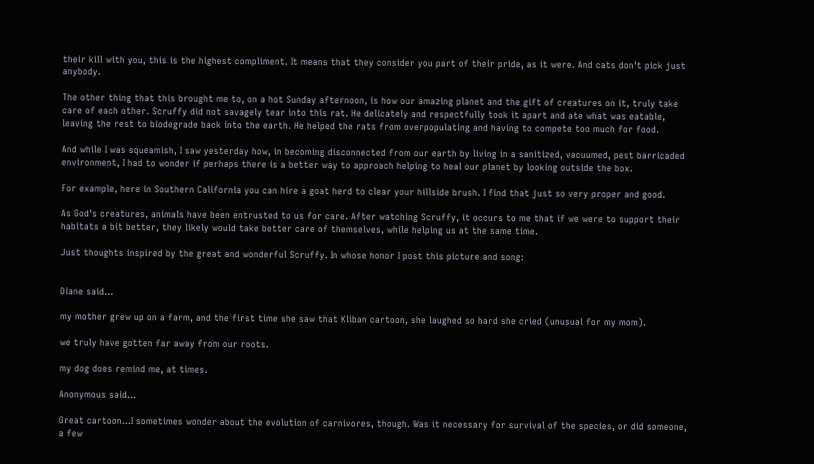their kill with you, this is the highest compliment. It means that they consider you part of their pride, as it were. And cats don't pick just anybody.

The other thing that this brought me to, on a hot Sunday afternoon, is how our amazing planet and the gift of creatures on it, truly take care of each other. Scruffy did not savagely tear into this rat. He delicately and respectfully took it apart and ate what was eatable, leaving the rest to biodegrade back into the earth. He helped the rats from overpopulating and having to compete too much for food.

And while I was squeamish, I saw yesterday how, in becoming disconnected from our earth by living in a sanitized, vacuumed, pest barricaded environment, I had to wonder if perhaps there is a better way to approach helping to heal our planet by looking outside the box.

For example, here in Southern California you can hire a goat herd to clear your hillside brush. I find that just so very proper and good.

As God's creatures, animals have been entrusted to us for care. After watching Scruffy, it occurs to me that if we were to support their habitats a bit better, they likely would take better care of themselves, while helping us at the same time.

Just thoughts inspired by the great and wonderful Scruffy. In whose honor I post this picture and song:


Diane said...

my mother grew up on a farm, and the first time she saw that Kliban cartoon, she laughed so hard she cried (unusual for my mom).

we truly have gotten far away from our roots.

my dog does remind me, at times.

Anonymous said...

Great cartoon...I sometimes wonder about the evolution of carnivores, though. Was it necessary for survival of the species, or did someone, a few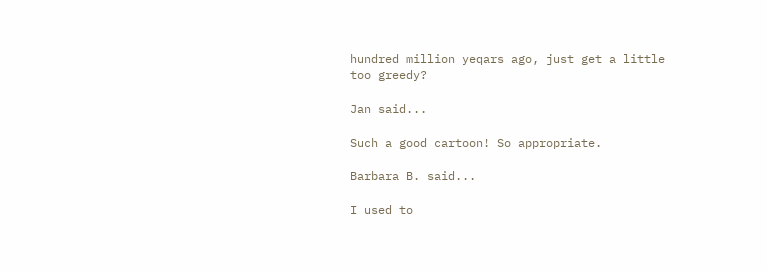hundred million yeqars ago, just get a little too greedy?

Jan said...

Such a good cartoon! So appropriate.

Barbara B. said...

I used to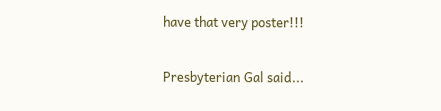have that very poster!!!

Presbyterian Gal said...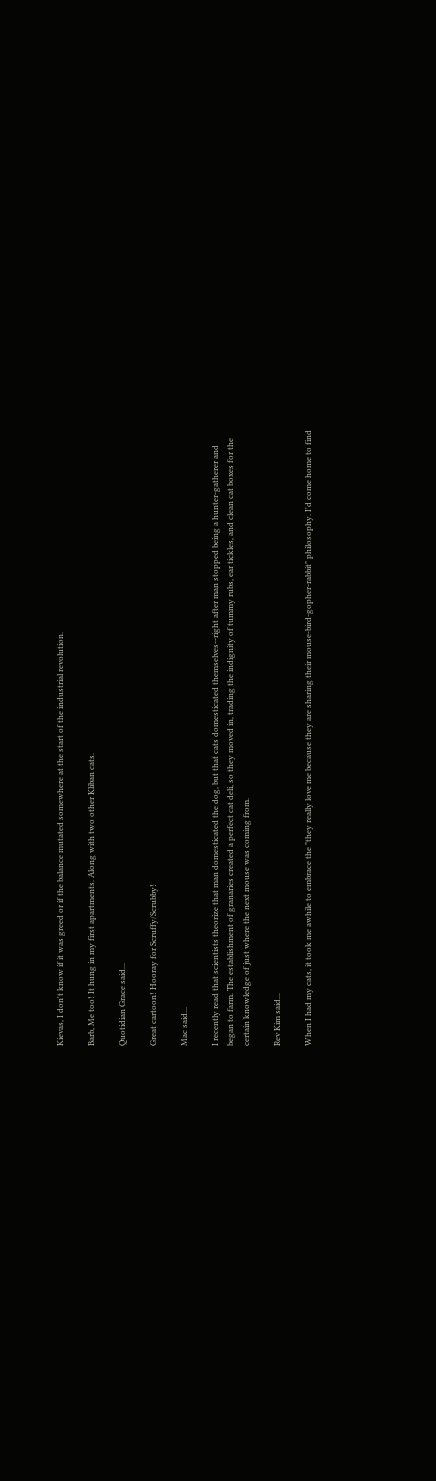Kievas, I don't know if it was greed or if the balance mutated somewhere at the start of the industrial revolution.

Barb, Me too! It hung in my first apartments. Along with two other Kliban cats.

Quotidian Grace said...

Great cartoon! Hooray for Scruffy/Scrubby!

Mac said...

I recently read that scientists theorize that man domesticated the dog, but that cats domesticated themselves--right after man stopped being a hunter-gatherer and began to farm. The establishment of granaries created a perfect cat deli, so they moved in, trading the indignity of tummy rubs, ear tickles, and clean cat boxes for the certain knowledge of just where the next mouse was coming from.

Rev Kim said...

When I had my cats, it took me awhile to embrace the "they really love me because they are sharing their mouse-bird-gopher-rabbit" philosophy. I'd come home to find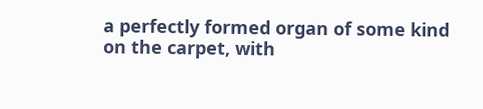a perfectly formed organ of some kind on the carpet, with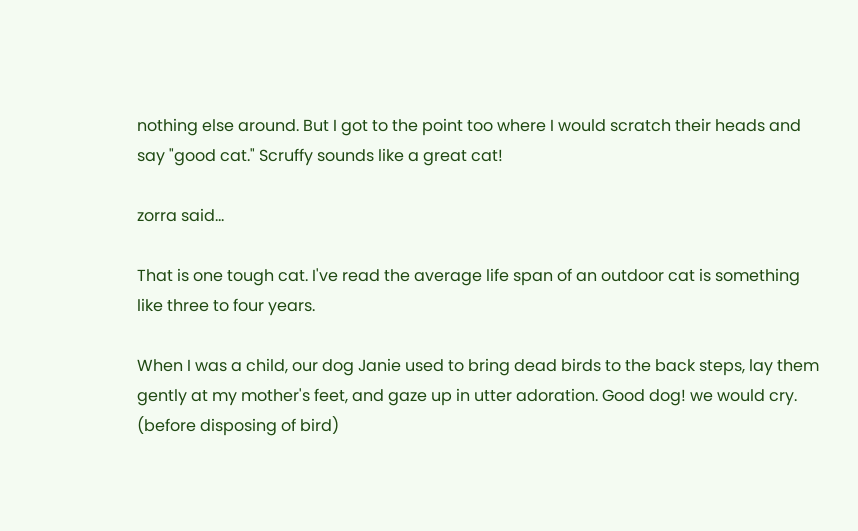nothing else around. But I got to the point too where I would scratch their heads and say "good cat." Scruffy sounds like a great cat!

zorra said...

That is one tough cat. I've read the average life span of an outdoor cat is something like three to four years.

When I was a child, our dog Janie used to bring dead birds to the back steps, lay them gently at my mother's feet, and gaze up in utter adoration. Good dog! we would cry. (before disposing of bird)